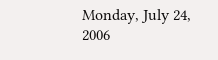Monday, July 24, 2006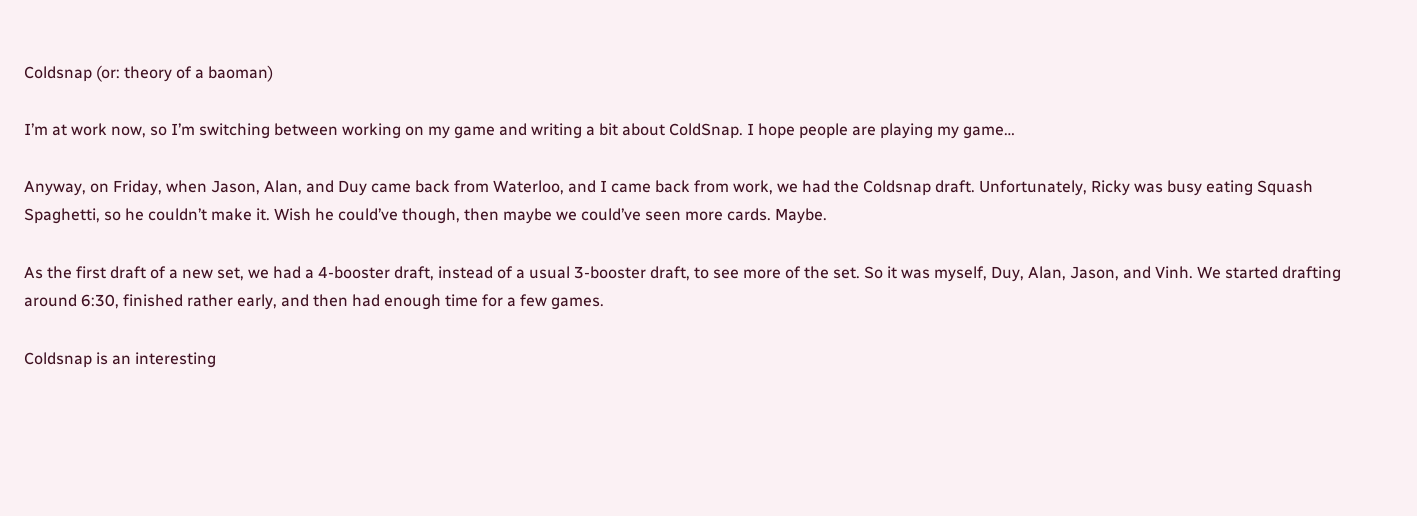Coldsnap (or: theory of a baoman)

I’m at work now, so I’m switching between working on my game and writing a bit about ColdSnap. I hope people are playing my game…

Anyway, on Friday, when Jason, Alan, and Duy came back from Waterloo, and I came back from work, we had the Coldsnap draft. Unfortunately, Ricky was busy eating Squash Spaghetti, so he couldn’t make it. Wish he could’ve though, then maybe we could’ve seen more cards. Maybe.

As the first draft of a new set, we had a 4-booster draft, instead of a usual 3-booster draft, to see more of the set. So it was myself, Duy, Alan, Jason, and Vinh. We started drafting around 6:30, finished rather early, and then had enough time for a few games.

Coldsnap is an interesting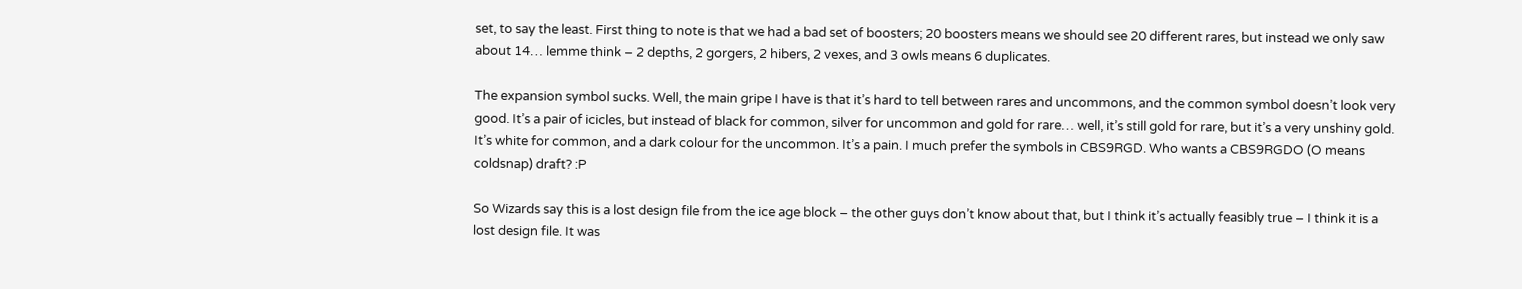set, to say the least. First thing to note is that we had a bad set of boosters; 20 boosters means we should see 20 different rares, but instead we only saw about 14… lemme think – 2 depths, 2 gorgers, 2 hibers, 2 vexes, and 3 owls means 6 duplicates.

The expansion symbol sucks. Well, the main gripe I have is that it’s hard to tell between rares and uncommons, and the common symbol doesn’t look very good. It’s a pair of icicles, but instead of black for common, silver for uncommon and gold for rare… well, it’s still gold for rare, but it’s a very unshiny gold. It’s white for common, and a dark colour for the uncommon. It’s a pain. I much prefer the symbols in CBS9RGD. Who wants a CBS9RGDO (O means coldsnap) draft? :P

So Wizards say this is a lost design file from the ice age block – the other guys don’t know about that, but I think it’s actually feasibly true – I think it is a lost design file. It was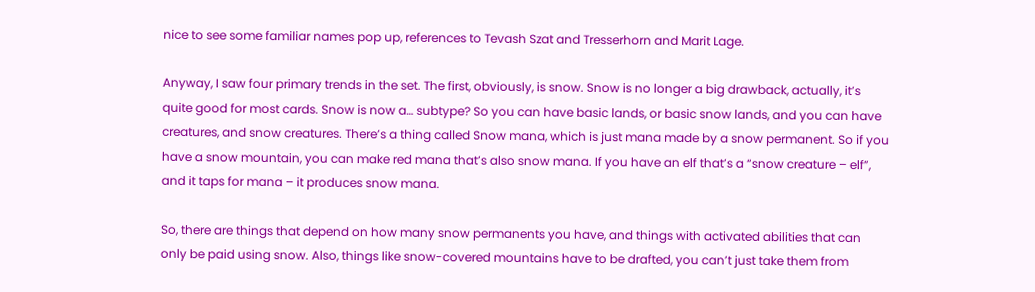nice to see some familiar names pop up, references to Tevash Szat and Tresserhorn and Marit Lage.

Anyway, I saw four primary trends in the set. The first, obviously, is snow. Snow is no longer a big drawback, actually, it’s quite good for most cards. Snow is now a… subtype? So you can have basic lands, or basic snow lands, and you can have creatures, and snow creatures. There’s a thing called Snow mana, which is just mana made by a snow permanent. So if you have a snow mountain, you can make red mana that’s also snow mana. If you have an elf that’s a “snow creature – elf”, and it taps for mana – it produces snow mana.

So, there are things that depend on how many snow permanents you have, and things with activated abilities that can only be paid using snow. Also, things like snow-covered mountains have to be drafted, you can’t just take them from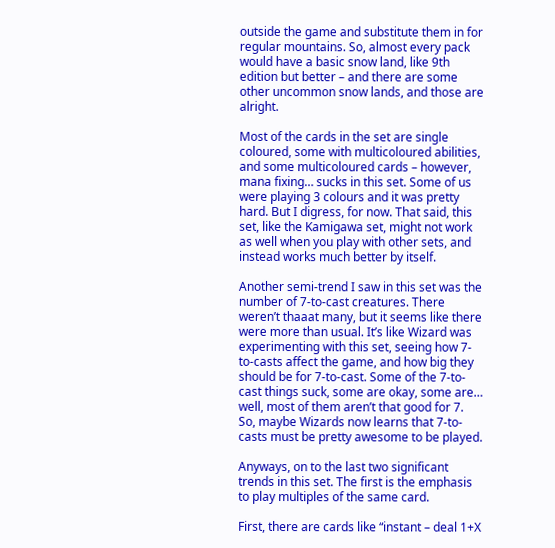outside the game and substitute them in for regular mountains. So, almost every pack would have a basic snow land, like 9th edition but better – and there are some other uncommon snow lands, and those are alright.

Most of the cards in the set are single coloured, some with multicoloured abilities, and some multicoloured cards – however, mana fixing… sucks in this set. Some of us were playing 3 colours and it was pretty hard. But I digress, for now. That said, this set, like the Kamigawa set, might not work as well when you play with other sets, and instead works much better by itself.

Another semi-trend I saw in this set was the number of 7-to-cast creatures. There weren’t thaaat many, but it seems like there were more than usual. It’s like Wizard was experimenting with this set, seeing how 7-to-casts affect the game, and how big they should be for 7-to-cast. Some of the 7-to-cast things suck, some are okay, some are… well, most of them aren’t that good for 7. So, maybe Wizards now learns that 7-to-casts must be pretty awesome to be played.

Anyways, on to the last two significant trends in this set. The first is the emphasis to play multiples of the same card.

First, there are cards like “instant – deal 1+X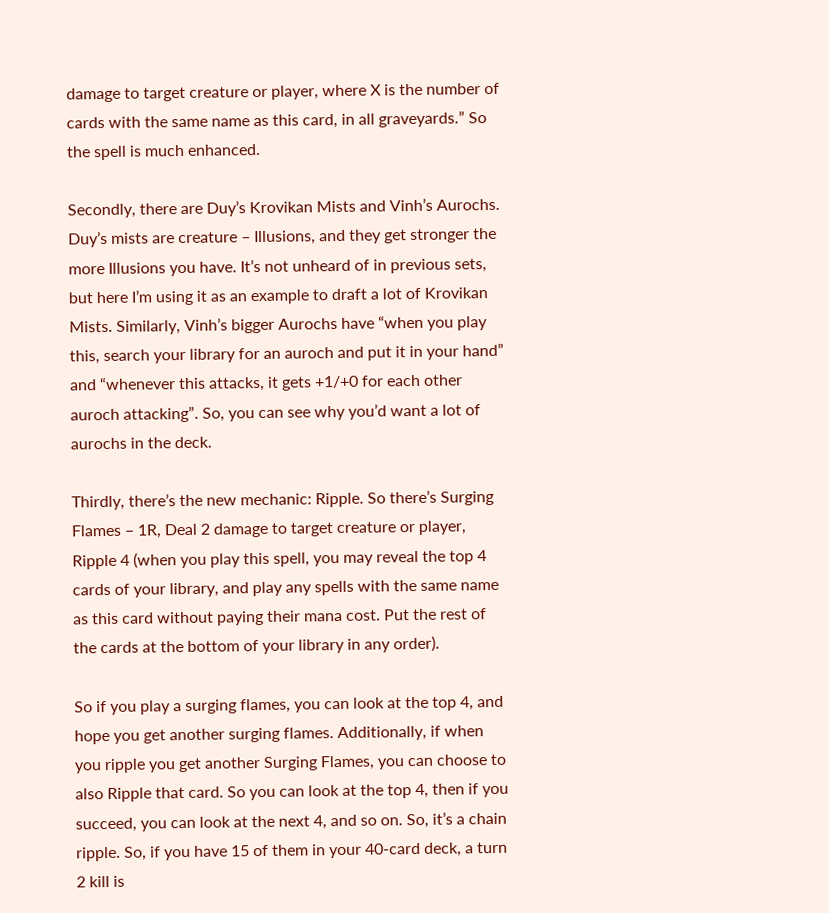damage to target creature or player, where X is the number of cards with the same name as this card, in all graveyards.” So the spell is much enhanced.

Secondly, there are Duy’s Krovikan Mists and Vinh’s Aurochs. Duy’s mists are creature – Illusions, and they get stronger the more Illusions you have. It’s not unheard of in previous sets, but here I’m using it as an example to draft a lot of Krovikan Mists. Similarly, Vinh’s bigger Aurochs have “when you play this, search your library for an auroch and put it in your hand” and “whenever this attacks, it gets +1/+0 for each other auroch attacking”. So, you can see why you’d want a lot of aurochs in the deck.

Thirdly, there’s the new mechanic: Ripple. So there’s Surging Flames – 1R, Deal 2 damage to target creature or player, Ripple 4 (when you play this spell, you may reveal the top 4 cards of your library, and play any spells with the same name as this card without paying their mana cost. Put the rest of the cards at the bottom of your library in any order).

So if you play a surging flames, you can look at the top 4, and hope you get another surging flames. Additionally, if when you ripple you get another Surging Flames, you can choose to also Ripple that card. So you can look at the top 4, then if you succeed, you can look at the next 4, and so on. So, it’s a chain ripple. So, if you have 15 of them in your 40-card deck, a turn 2 kill is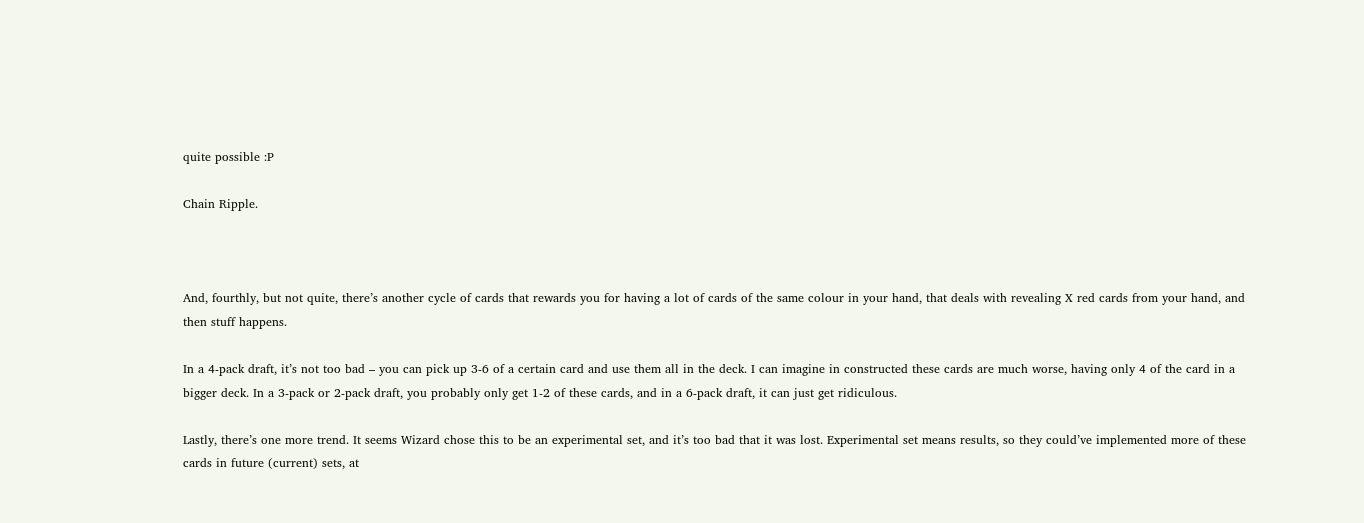quite possible :P

Chain Ripple.



And, fourthly, but not quite, there’s another cycle of cards that rewards you for having a lot of cards of the same colour in your hand, that deals with revealing X red cards from your hand, and then stuff happens.

In a 4-pack draft, it’s not too bad – you can pick up 3-6 of a certain card and use them all in the deck. I can imagine in constructed these cards are much worse, having only 4 of the card in a bigger deck. In a 3-pack or 2-pack draft, you probably only get 1-2 of these cards, and in a 6-pack draft, it can just get ridiculous.

Lastly, there’s one more trend. It seems Wizard chose this to be an experimental set, and it’s too bad that it was lost. Experimental set means results, so they could’ve implemented more of these cards in future (current) sets, at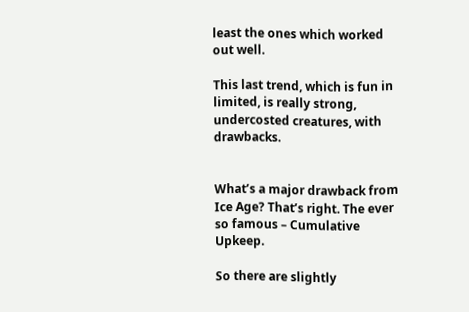least the ones which worked out well.

This last trend, which is fun in limited, is really strong, undercosted creatures, with drawbacks.


What’s a major drawback from Ice Age? That’s right. The ever so famous – Cumulative Upkeep.

So there are slightly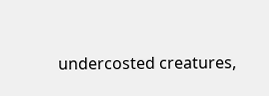undercosted creatures,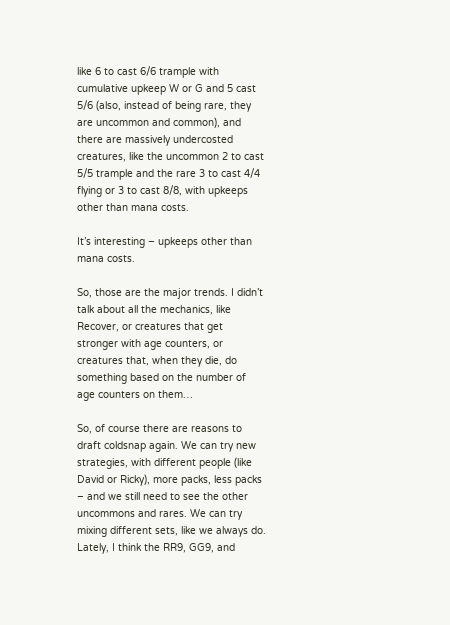like 6 to cast 6/6 trample with cumulative upkeep W or G and 5 cast 5/6 (also, instead of being rare, they are uncommon and common), and there are massively undercosted creatures, like the uncommon 2 to cast 5/5 trample and the rare 3 to cast 4/4 flying or 3 to cast 8/8, with upkeeps other than mana costs.

It’s interesting – upkeeps other than mana costs.

So, those are the major trends. I didn’t talk about all the mechanics, like Recover, or creatures that get stronger with age counters, or creatures that, when they die, do something based on the number of age counters on them…

So, of course there are reasons to draft coldsnap again. We can try new strategies, with different people (like David or Ricky), more packs, less packs – and we still need to see the other uncommons and rares. We can try mixing different sets, like we always do. Lately, I think the RR9, GG9, and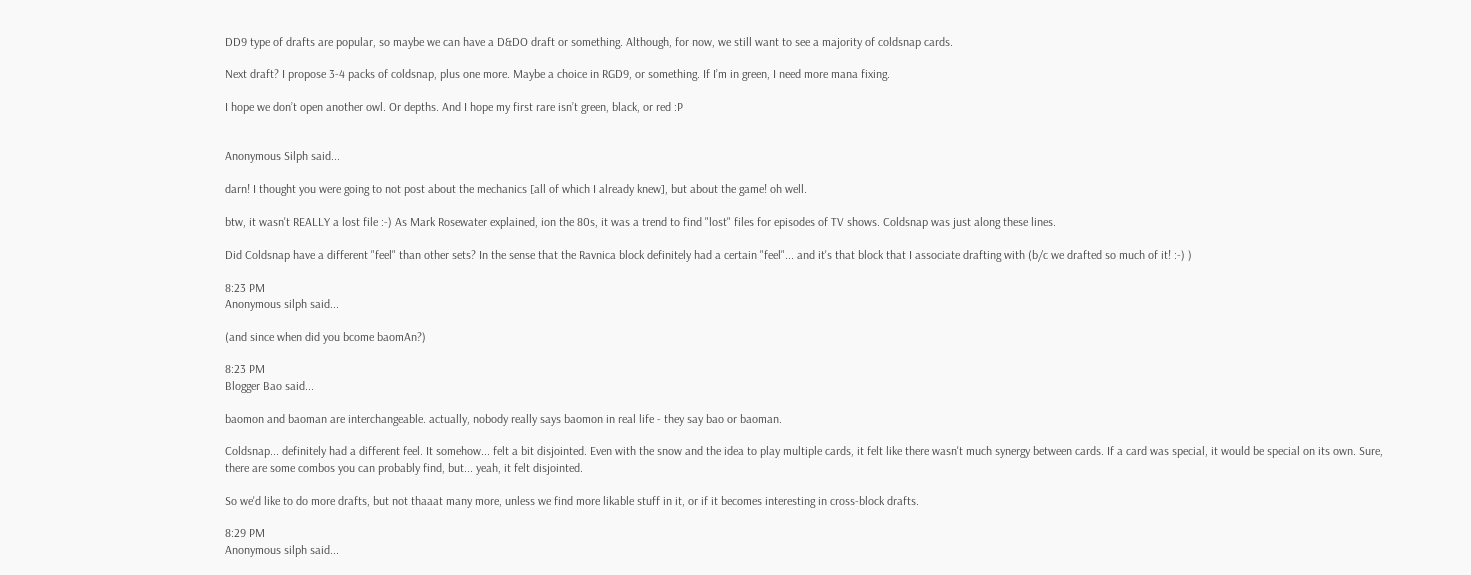DD9 type of drafts are popular, so maybe we can have a D&DO draft or something. Although, for now, we still want to see a majority of coldsnap cards.

Next draft? I propose 3-4 packs of coldsnap, plus one more. Maybe a choice in RGD9, or something. If I’m in green, I need more mana fixing.

I hope we don’t open another owl. Or depths. And I hope my first rare isn’t green, black, or red :P


Anonymous Silph said...

darn! I thought you were going to not post about the mechanics [all of which I already knew], but about the game! oh well.

btw, it wasn't REALLY a lost file :-) As Mark Rosewater explained, ion the 80s, it was a trend to find "lost" files for episodes of TV shows. Coldsnap was just along these lines.

Did Coldsnap have a different "feel" than other sets? In the sense that the Ravnica block definitely had a certain "feel"... and it's that block that I associate drafting with (b/c we drafted so much of it! :-) )

8:23 PM
Anonymous silph said...

(and since when did you bcome baomAn?)

8:23 PM
Blogger Bao said...

baomon and baoman are interchangeable. actually, nobody really says baomon in real life - they say bao or baoman.

Coldsnap... definitely had a different feel. It somehow... felt a bit disjointed. Even with the snow and the idea to play multiple cards, it felt like there wasn't much synergy between cards. If a card was special, it would be special on its own. Sure, there are some combos you can probably find, but... yeah, it felt disjointed.

So we'd like to do more drafts, but not thaaat many more, unless we find more likable stuff in it, or if it becomes interesting in cross-block drafts.

8:29 PM
Anonymous silph said...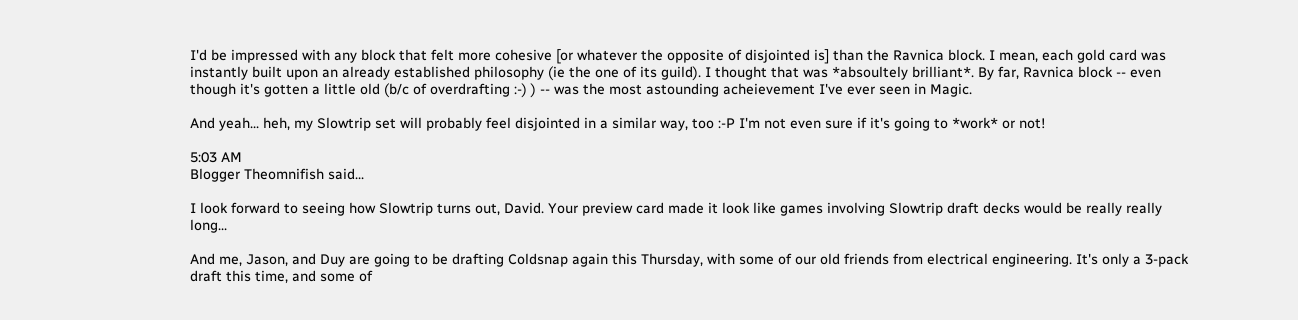I'd be impressed with any block that felt more cohesive [or whatever the opposite of disjointed is] than the Ravnica block. I mean, each gold card was instantly built upon an already established philosophy (ie the one of its guild). I thought that was *absoultely brilliant*. By far, Ravnica block -- even though it's gotten a little old (b/c of overdrafting :-) ) -- was the most astounding acheievement I've ever seen in Magic.

And yeah... heh, my Slowtrip set will probably feel disjointed in a similar way, too :-P I'm not even sure if it's going to *work* or not!

5:03 AM
Blogger Theomnifish said...

I look forward to seeing how Slowtrip turns out, David. Your preview card made it look like games involving Slowtrip draft decks would be really really long...

And me, Jason, and Duy are going to be drafting Coldsnap again this Thursday, with some of our old friends from electrical engineering. It's only a 3-pack draft this time, and some of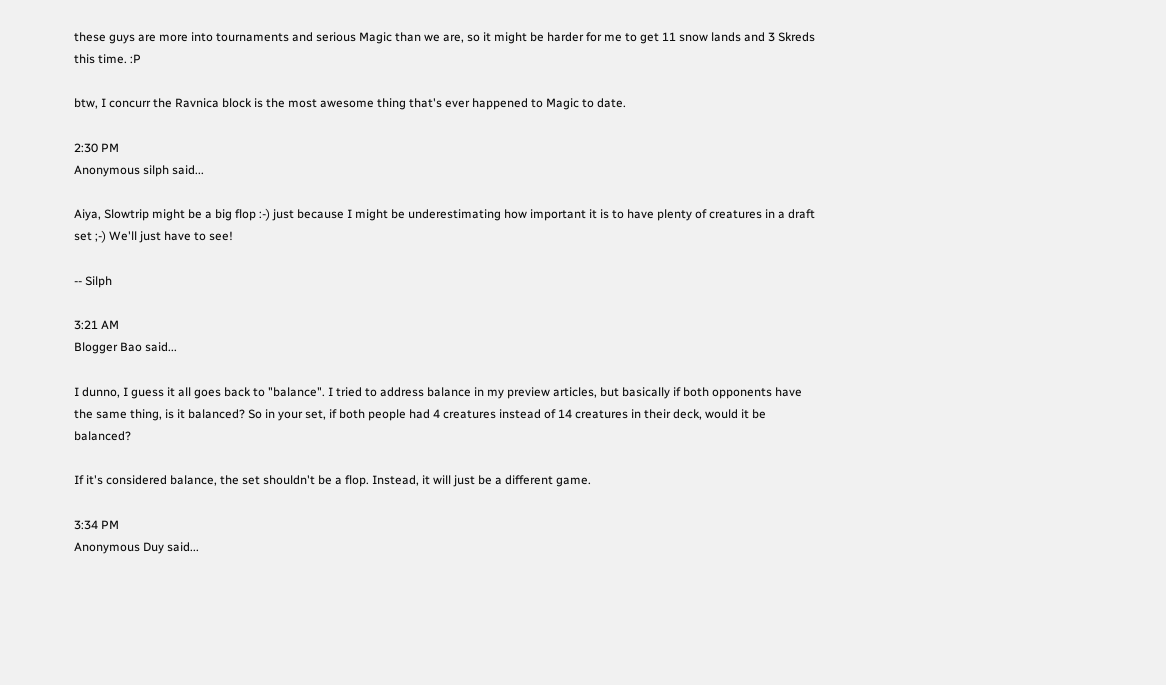these guys are more into tournaments and serious Magic than we are, so it might be harder for me to get 11 snow lands and 3 Skreds this time. :P

btw, I concurr the Ravnica block is the most awesome thing that's ever happened to Magic to date.

2:30 PM
Anonymous silph said...

Aiya, Slowtrip might be a big flop :-) just because I might be underestimating how important it is to have plenty of creatures in a draft set ;-) We'll just have to see!

-- Silph

3:21 AM
Blogger Bao said...

I dunno, I guess it all goes back to "balance". I tried to address balance in my preview articles, but basically if both opponents have the same thing, is it balanced? So in your set, if both people had 4 creatures instead of 14 creatures in their deck, would it be balanced?

If it's considered balance, the set shouldn't be a flop. Instead, it will just be a different game.

3:34 PM
Anonymous Duy said...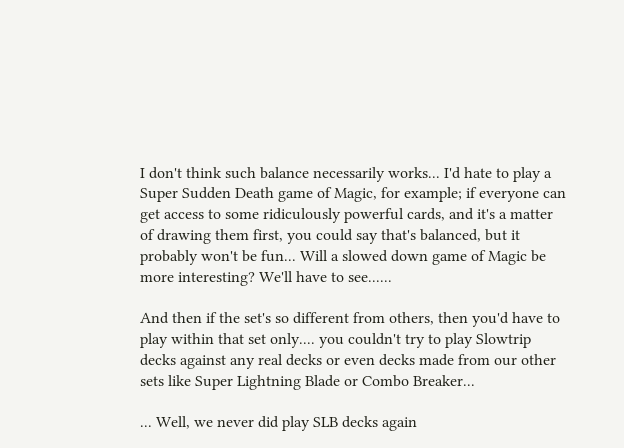I don't think such balance necessarily works... I'd hate to play a Super Sudden Death game of Magic, for example; if everyone can get access to some ridiculously powerful cards, and it's a matter of drawing them first, you could say that's balanced, but it probably won't be fun... Will a slowed down game of Magic be more interesting? We'll have to see......

And then if the set's so different from others, then you'd have to play within that set only.... you couldn't try to play Slowtrip decks against any real decks or even decks made from our other sets like Super Lightning Blade or Combo Breaker...

... Well, we never did play SLB decks again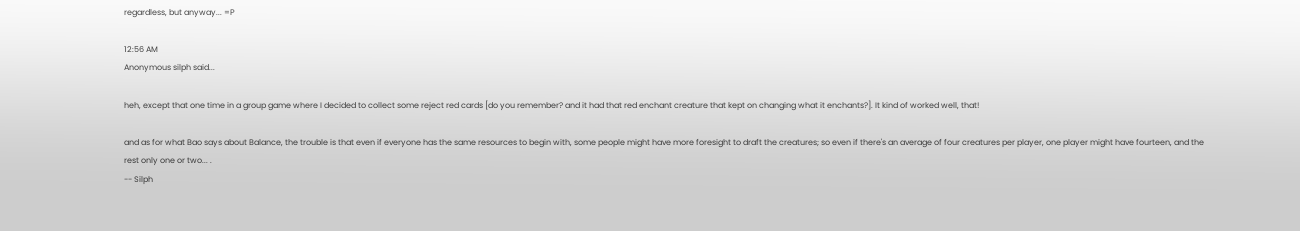regardless, but anyway... =P

12:56 AM
Anonymous silph said...

heh, except that one time in a group game where I decided to collect some reject red cards [do you remember? and it had that red enchant creature that kept on changing what it enchants?]. It kind of worked well, that!

and as for what Bao says about Balance, the trouble is that even if everyone has the same resources to begin with, some people might have more foresight to draft the creatures; so even if there's an average of four creatures per player, one player might have fourteen, and the rest only one or two... .
-- Silph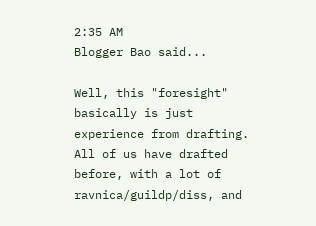2:35 AM
Blogger Bao said...

Well, this "foresight" basically is just experience from drafting. All of us have drafted before, with a lot of ravnica/guildp/diss, and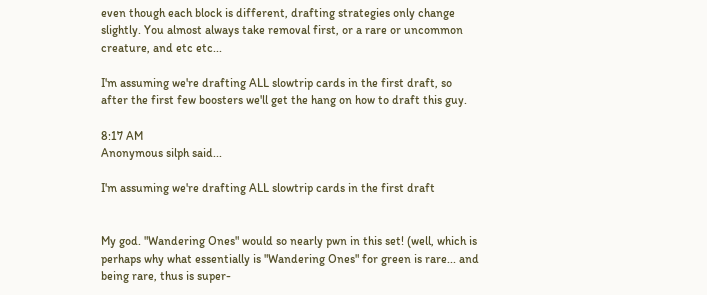even though each block is different, drafting strategies only change slightly. You almost always take removal first, or a rare or uncommon creature, and etc etc...

I'm assuming we're drafting ALL slowtrip cards in the first draft, so after the first few boosters we'll get the hang on how to draft this guy.

8:17 AM
Anonymous silph said...

I'm assuming we're drafting ALL slowtrip cards in the first draft


My god. "Wandering Ones" would so nearly pwn in this set! (well, which is perhaps why what essentially is "Wandering Ones" for green is rare... and being rare, thus is super-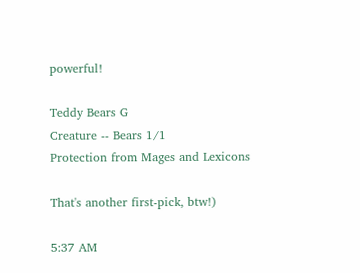powerful!

Teddy Bears G
Creature -- Bears 1/1
Protection from Mages and Lexicons

That's another first-pick, btw!)

5:37 AM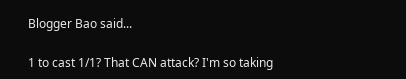Blogger Bao said...

1 to cast 1/1? That CAN attack? I'm so taking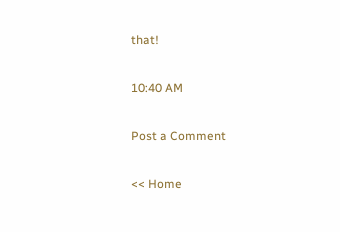that!

10:40 AM

Post a Comment

<< Home